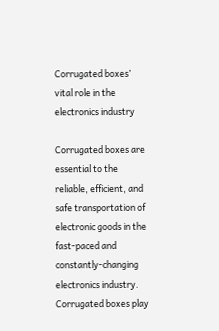Corrugated boxes’ vital role in the electronics industry

Corrugated boxes are essential to the reliable, efficient, and safe transportation of electronic goods in the fast-paced and constantly-changing electronics industry. Corrugated boxes play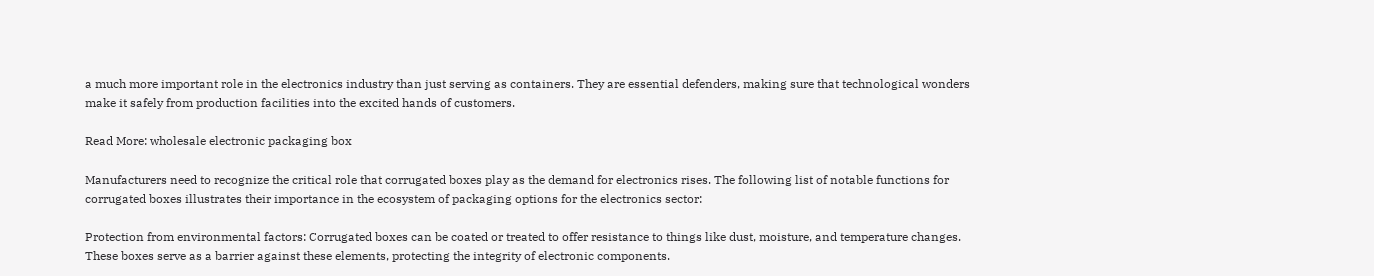a much more important role in the electronics industry than just serving as containers. They are essential defenders, making sure that technological wonders make it safely from production facilities into the excited hands of customers.

Read More: wholesale electronic packaging box

Manufacturers need to recognize the critical role that corrugated boxes play as the demand for electronics rises. The following list of notable functions for corrugated boxes illustrates their importance in the ecosystem of packaging options for the electronics sector:

Protection from environmental factors: Corrugated boxes can be coated or treated to offer resistance to things like dust, moisture, and temperature changes. These boxes serve as a barrier against these elements, protecting the integrity of electronic components.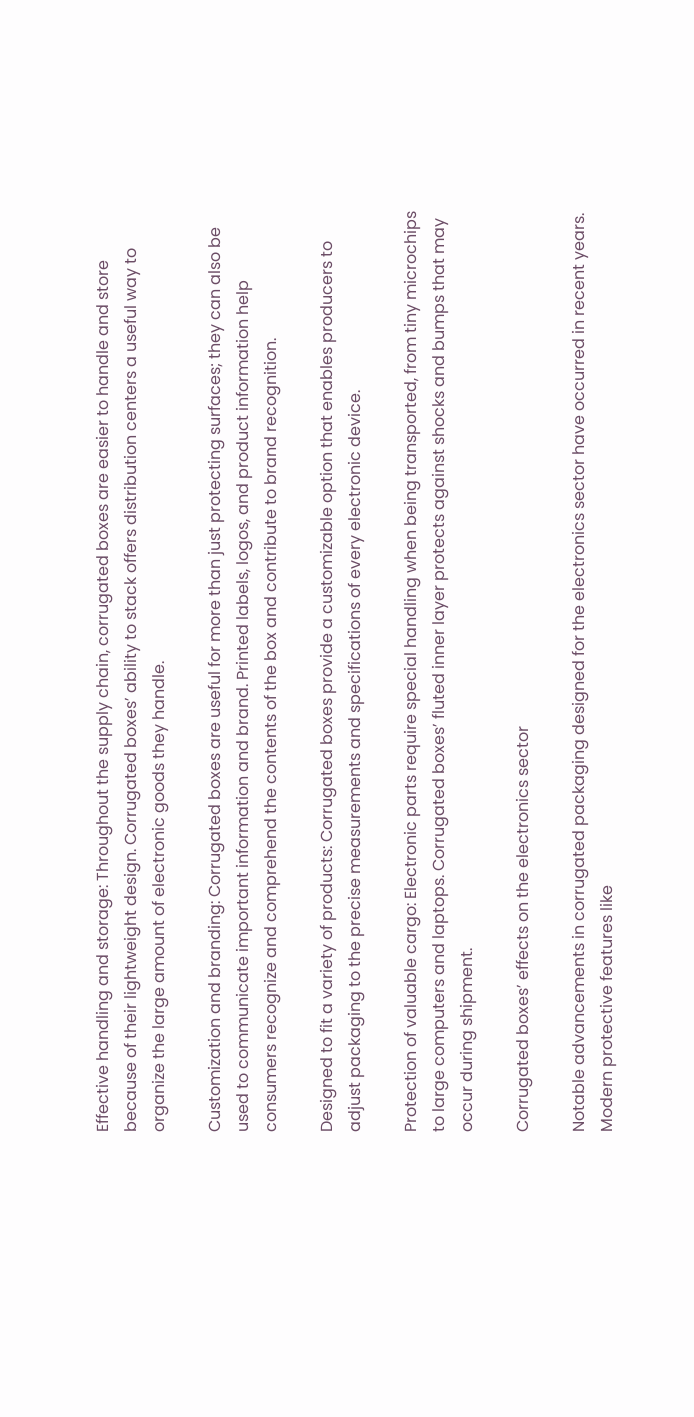Effective handling and storage: Throughout the supply chain, corrugated boxes are easier to handle and store because of their lightweight design. Corrugated boxes’ ability to stack offers distribution centers a useful way to organize the large amount of electronic goods they handle.

Customization and branding: Corrugated boxes are useful for more than just protecting surfaces; they can also be used to communicate important information and brand. Printed labels, logos, and product information help consumers recognize and comprehend the contents of the box and contribute to brand recognition.

Designed to fit a variety of products: Corrugated boxes provide a customizable option that enables producers to adjust packaging to the precise measurements and specifications of every electronic device.

Protection of valuable cargo: Electronic parts require special handling when being transported, from tiny microchips to large computers and laptops. Corrugated boxes’ fluted inner layer protects against shocks and bumps that may occur during shipment.

Corrugated boxes’ effects on the electronics sector

Notable advancements in corrugated packaging designed for the electronics sector have occurred in recent years. Modern protective features like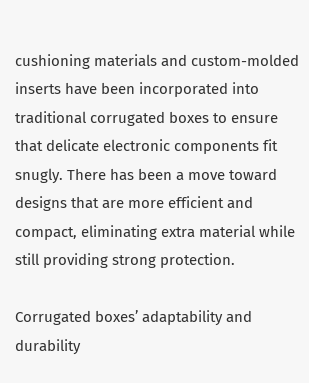cushioning materials and custom-molded inserts have been incorporated into traditional corrugated boxes to ensure that delicate electronic components fit snugly. There has been a move toward designs that are more efficient and compact, eliminating extra material while still providing strong protection.

Corrugated boxes’ adaptability and durability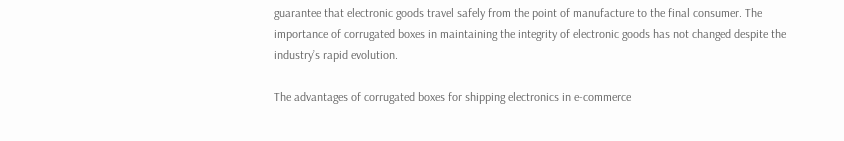guarantee that electronic goods travel safely from the point of manufacture to the final consumer. The importance of corrugated boxes in maintaining the integrity of electronic goods has not changed despite the industry’s rapid evolution.

The advantages of corrugated boxes for shipping electronics in e-commerce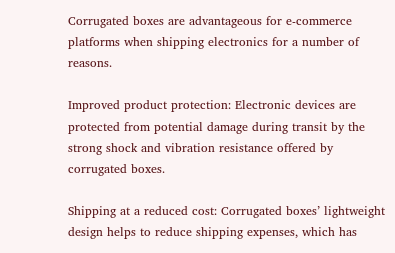Corrugated boxes are advantageous for e-commerce platforms when shipping electronics for a number of reasons.

Improved product protection: Electronic devices are protected from potential damage during transit by the strong shock and vibration resistance offered by corrugated boxes.

Shipping at a reduced cost: Corrugated boxes’ lightweight design helps to reduce shipping expenses, which has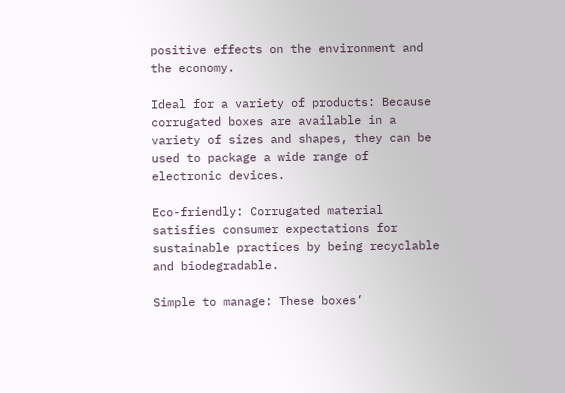positive effects on the environment and the economy.

Ideal for a variety of products: Because corrugated boxes are available in a variety of sizes and shapes, they can be used to package a wide range of electronic devices.

Eco-friendly: Corrugated material satisfies consumer expectations for sustainable practices by being recyclable and biodegradable.

Simple to manage: These boxes’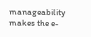manageability makes the e-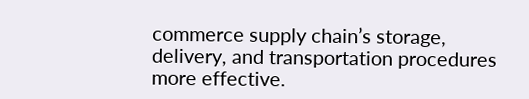commerce supply chain’s storage, delivery, and transportation procedures more effective.